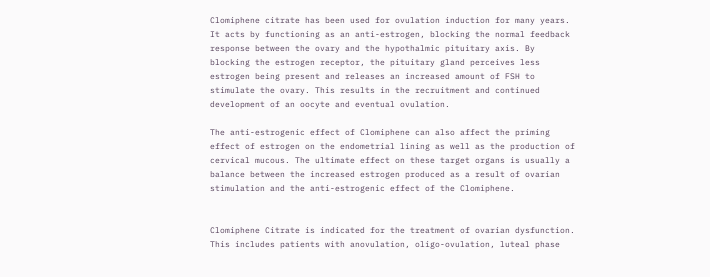Clomiphene citrate has been used for ovulation induction for many years. It acts by functioning as an anti-estrogen, blocking the normal feedback response between the ovary and the hypothalmic pituitary axis. By blocking the estrogen receptor, the pituitary gland perceives less estrogen being present and releases an increased amount of FSH to stimulate the ovary. This results in the recruitment and continued development of an oocyte and eventual ovulation.

The anti-estrogenic effect of Clomiphene can also affect the priming effect of estrogen on the endometrial lining as well as the production of cervical mucous. The ultimate effect on these target organs is usually a balance between the increased estrogen produced as a result of ovarian stimulation and the anti-estrogenic effect of the Clomiphene.


Clomiphene Citrate is indicated for the treatment of ovarian dysfunction. This includes patients with anovulation, oligo-ovulation, luteal phase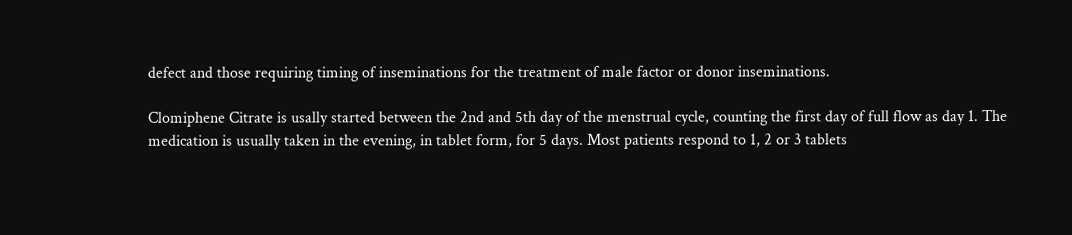defect and those requiring timing of inseminations for the treatment of male factor or donor inseminations.

Clomiphene Citrate is usally started between the 2nd and 5th day of the menstrual cycle, counting the first day of full flow as day 1. The medication is usually taken in the evening, in tablet form, for 5 days. Most patients respond to 1, 2 or 3 tablets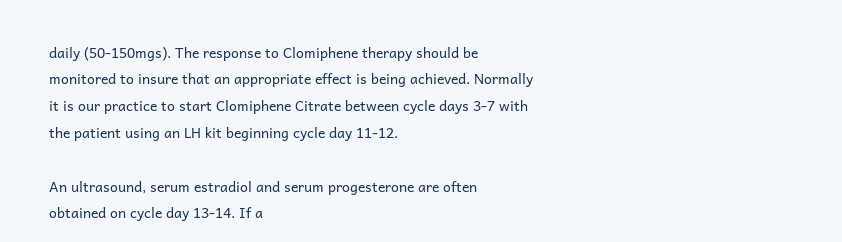daily (50-150mgs). The response to Clomiphene therapy should be monitored to insure that an appropriate effect is being achieved. Normally it is our practice to start Clomiphene Citrate between cycle days 3-7 with the patient using an LH kit beginning cycle day 11-12.

An ultrasound, serum estradiol and serum progesterone are often obtained on cycle day 13-14. If a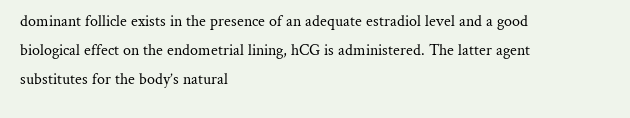dominant follicle exists in the presence of an adequate estradiol level and a good biological effect on the endometrial lining, hCG is administered. The latter agent substitutes for the body’s natural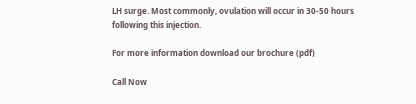LH surge. Most commonly, ovulation will occur in 30-50 hours following this injection.

For more information download our brochure (pdf)

Call Now